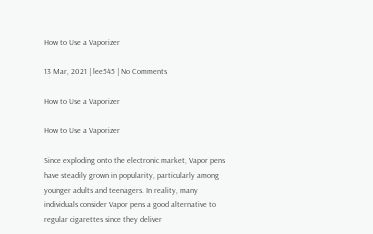How to Use a Vaporizer

13 Mar, 2021 | lee545 | No Comments

How to Use a Vaporizer

How to Use a Vaporizer

Since exploding onto the electronic market, Vapor pens have steadily grown in popularity, particularly among younger adults and teenagers. In reality, many individuals consider Vapor pens a good alternative to regular cigarettes since they deliver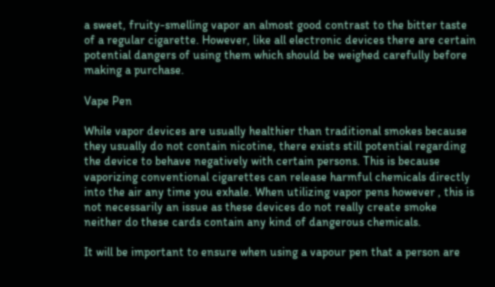a sweet, fruity-smelling vapor an almost good contrast to the bitter taste of a regular cigarette. However, like all electronic devices there are certain potential dangers of using them which should be weighed carefully before making a purchase.

Vape Pen

While vapor devices are usually healthier than traditional smokes because they usually do not contain nicotine, there exists still potential regarding the device to behave negatively with certain persons. This is because vaporizing conventional cigarettes can release harmful chemicals directly into the air any time you exhale. When utilizing vapor pens however , this is not necessarily an issue as these devices do not really create smoke neither do these cards contain any kind of dangerous chemicals.

It will be important to ensure when using a vapour pen that a person are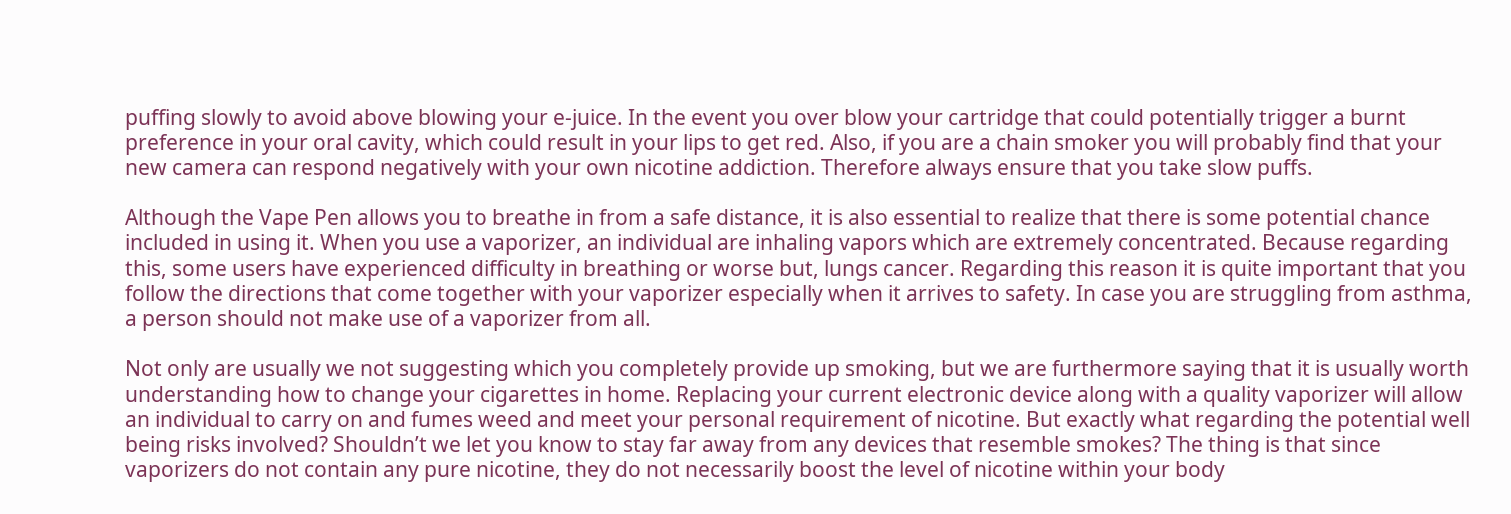puffing slowly to avoid above blowing your e-juice. In the event you over blow your cartridge that could potentially trigger a burnt preference in your oral cavity, which could result in your lips to get red. Also, if you are a chain smoker you will probably find that your new camera can respond negatively with your own nicotine addiction. Therefore always ensure that you take slow puffs.

Although the Vape Pen allows you to breathe in from a safe distance, it is also essential to realize that there is some potential chance included in using it. When you use a vaporizer, an individual are inhaling vapors which are extremely concentrated. Because regarding this, some users have experienced difficulty in breathing or worse but, lungs cancer. Regarding this reason it is quite important that you follow the directions that come together with your vaporizer especially when it arrives to safety. In case you are struggling from asthma, a person should not make use of a vaporizer from all.

Not only are usually we not suggesting which you completely provide up smoking, but we are furthermore saying that it is usually worth understanding how to change your cigarettes in home. Replacing your current electronic device along with a quality vaporizer will allow an individual to carry on and fumes weed and meet your personal requirement of nicotine. But exactly what regarding the potential well being risks involved? Shouldn’t we let you know to stay far away from any devices that resemble smokes? The thing is that since vaporizers do not contain any pure nicotine, they do not necessarily boost the level of nicotine within your body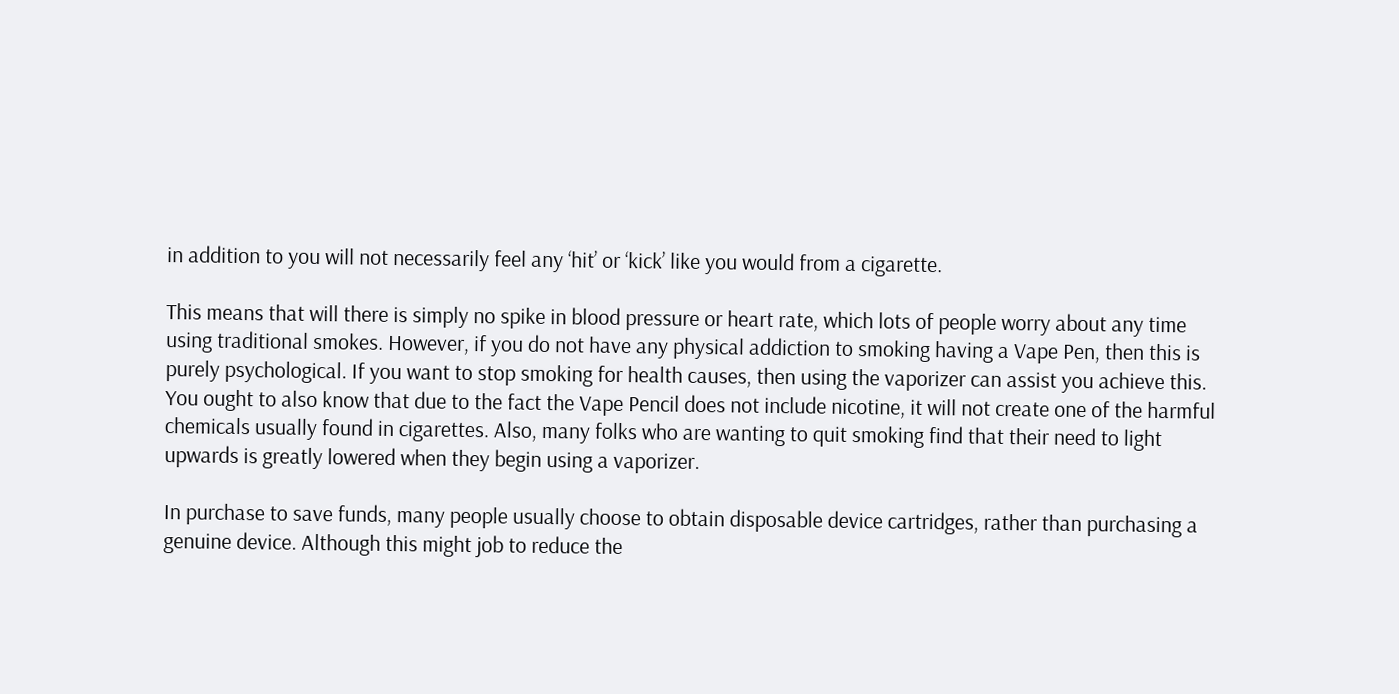in addition to you will not necessarily feel any ‘hit’ or ‘kick’ like you would from a cigarette.

This means that will there is simply no spike in blood pressure or heart rate, which lots of people worry about any time using traditional smokes. However, if you do not have any physical addiction to smoking having a Vape Pen, then this is purely psychological. If you want to stop smoking for health causes, then using the vaporizer can assist you achieve this. You ought to also know that due to the fact the Vape Pencil does not include nicotine, it will not create one of the harmful chemicals usually found in cigarettes. Also, many folks who are wanting to quit smoking find that their need to light upwards is greatly lowered when they begin using a vaporizer.

In purchase to save funds, many people usually choose to obtain disposable device cartridges, rather than purchasing a genuine device. Although this might job to reduce the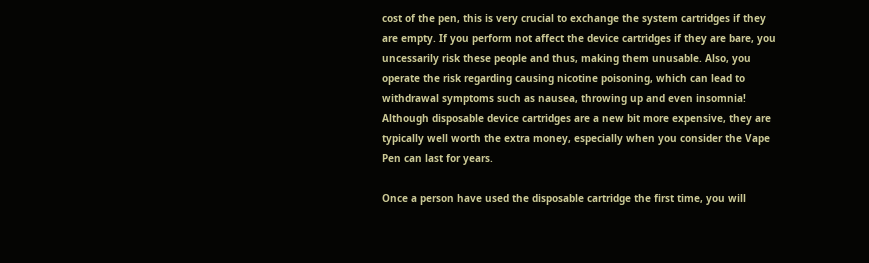cost of the pen, this is very crucial to exchange the system cartridges if they are empty. If you perform not affect the device cartridges if they are bare, you uncessarily risk these people and thus, making them unusable. Also, you operate the risk regarding causing nicotine poisoning, which can lead to withdrawal symptoms such as nausea, throwing up and even insomnia! Although disposable device cartridges are a new bit more expensive, they are typically well worth the extra money, especially when you consider the Vape Pen can last for years.

Once a person have used the disposable cartridge the first time, you will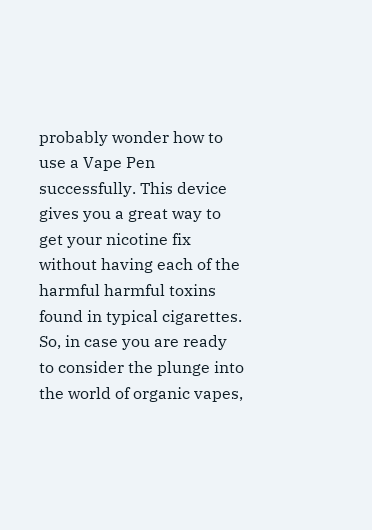probably wonder how to use a Vape Pen successfully. This device gives you a great way to get your nicotine fix without having each of the harmful harmful toxins found in typical cigarettes. So, in case you are ready to consider the plunge into the world of organic vapes,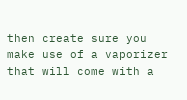then create sure you make use of a vaporizer that will come with a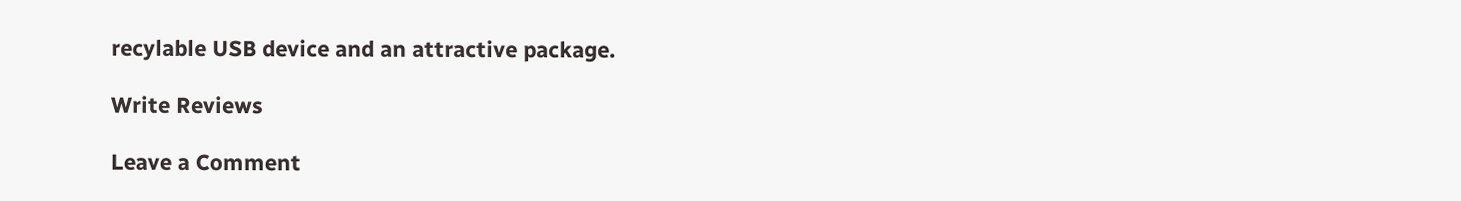recylable USB device and an attractive package.

Write Reviews

Leave a Comment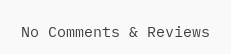No Comments & Reviews